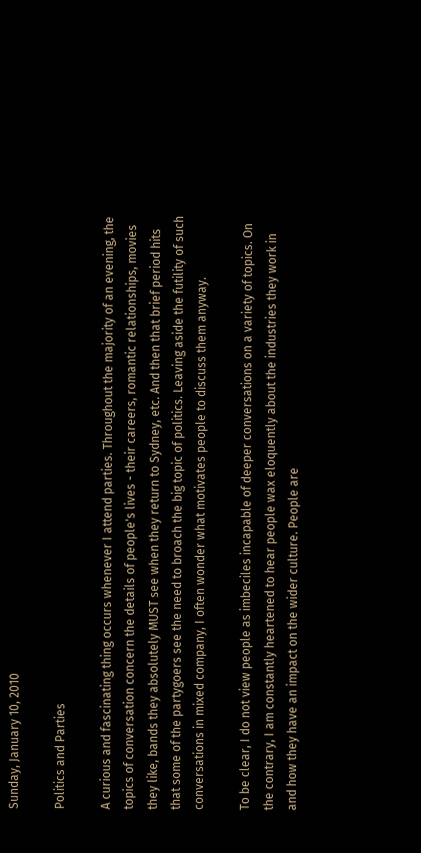Sunday, January 10, 2010

Politics and Parties

A curious and fascinating thing occurs whenever I attend parties. Throughout the majority of an evening, the topics of conversation concern the details of people's lives - their careers, romantic relationships, movies they like, bands they absolutely MUST see when they return to Sydney, etc. And then that brief period hits that some of the partygoers see the need to broach the big topic of politics. Leaving aside the futility of such conversations in mixed company, I often wonder what motivates people to discuss them anyway.

To be clear, I do not view people as imbeciles incapable of deeper conversations on a variety of topics. On the contrary, I am constantly heartened to hear people wax eloquently about the industries they work in and how they have an impact on the wider culture. People are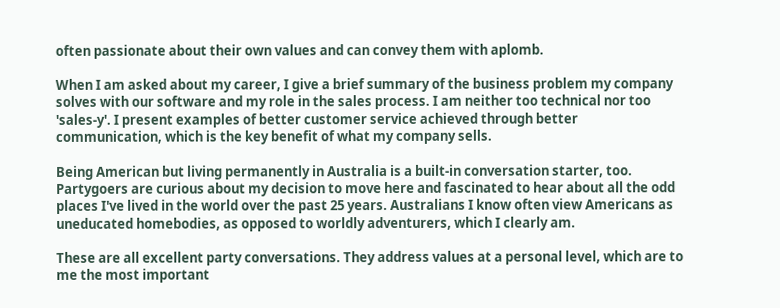often passionate about their own values and can convey them with aplomb.

When I am asked about my career, I give a brief summary of the business problem my company solves with our software and my role in the sales process. I am neither too technical nor too 'sales-y'. I present examples of better customer service achieved through better communication, which is the key benefit of what my company sells.

Being American but living permanently in Australia is a built-in conversation starter, too. Partygoers are curious about my decision to move here and fascinated to hear about all the odd places I've lived in the world over the past 25 years. Australians I know often view Americans as uneducated homebodies, as opposed to worldly adventurers, which I clearly am.

These are all excellent party conversations. They address values at a personal level, which are to me the most important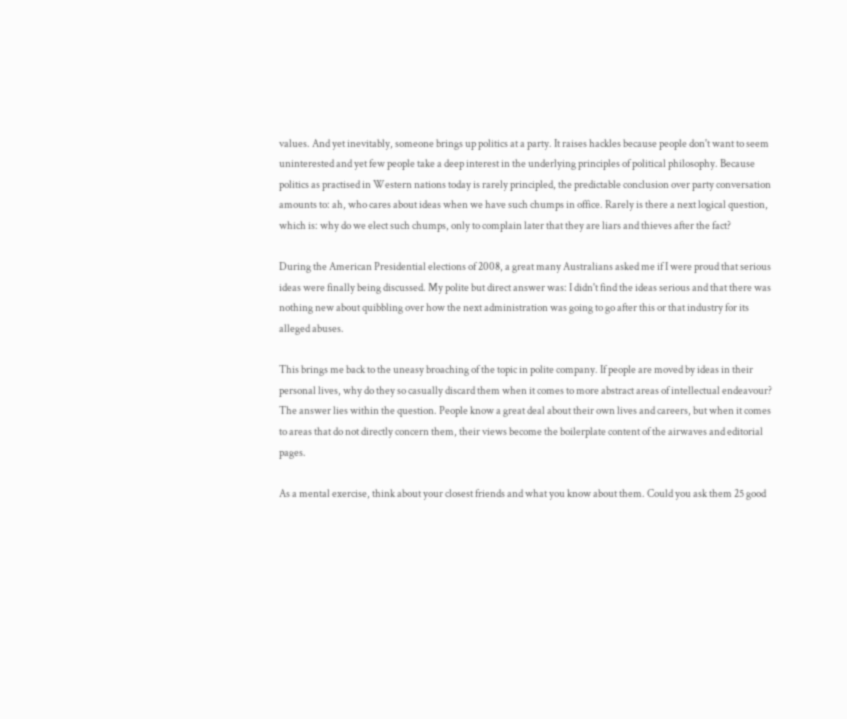values. And yet inevitably, someone brings up politics at a party. It raises hackles because people don't want to seem uninterested and yet few people take a deep interest in the underlying principles of political philosophy. Because politics as practised in Western nations today is rarely principled, the predictable conclusion over party conversation amounts to: ah, who cares about ideas when we have such chumps in office. Rarely is there a next logical question, which is: why do we elect such chumps, only to complain later that they are liars and thieves after the fact?

During the American Presidential elections of 2008, a great many Australians asked me if I were proud that serious ideas were finally being discussed. My polite but direct answer was: I didn't find the ideas serious and that there was nothing new about quibbling over how the next administration was going to go after this or that industry for its alleged abuses.

This brings me back to the uneasy broaching of the topic in polite company. If people are moved by ideas in their personal lives, why do they so casually discard them when it comes to more abstract areas of intellectual endeavour? The answer lies within the question. People know a great deal about their own lives and careers, but when it comes to areas that do not directly concern them, their views become the boilerplate content of the airwaves and editorial pages.

As a mental exercise, think about your closest friends and what you know about them. Could you ask them 25 good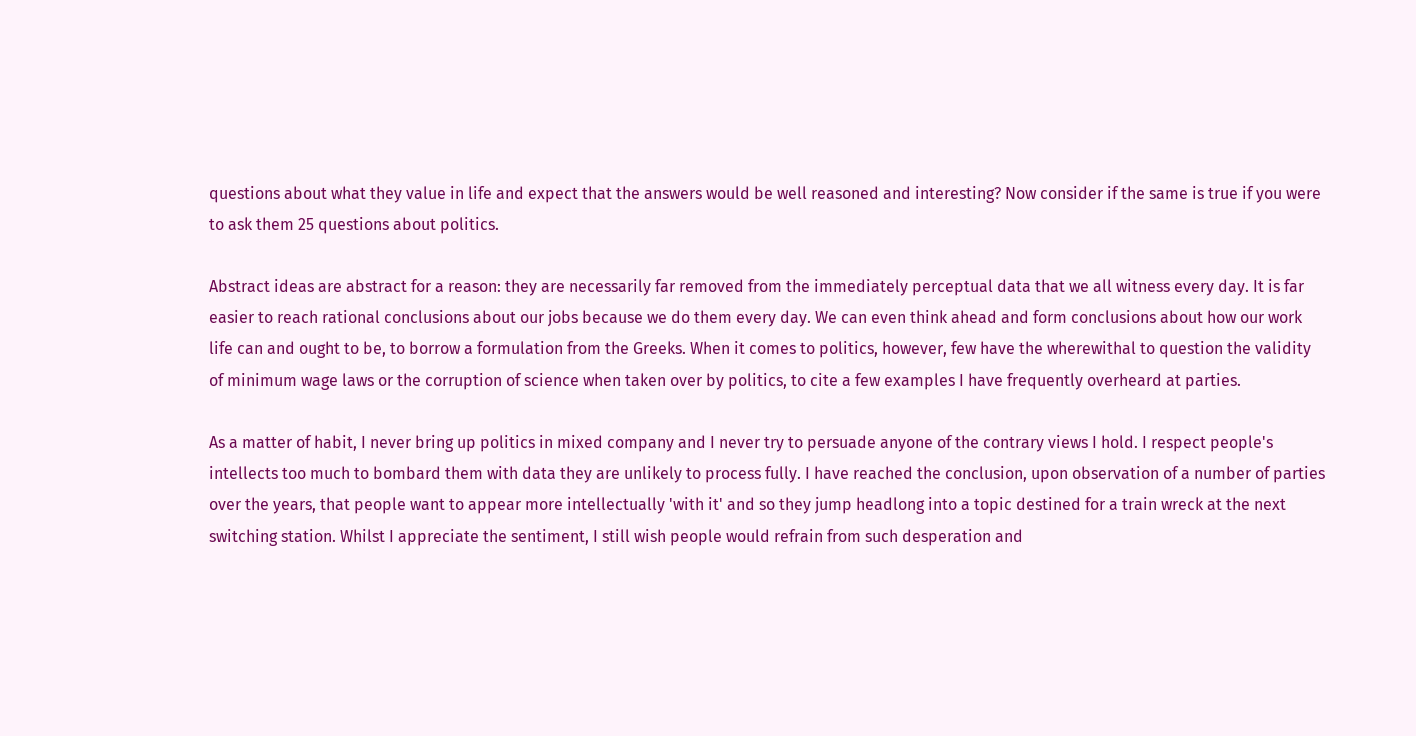questions about what they value in life and expect that the answers would be well reasoned and interesting? Now consider if the same is true if you were to ask them 25 questions about politics.

Abstract ideas are abstract for a reason: they are necessarily far removed from the immediately perceptual data that we all witness every day. It is far easier to reach rational conclusions about our jobs because we do them every day. We can even think ahead and form conclusions about how our work life can and ought to be, to borrow a formulation from the Greeks. When it comes to politics, however, few have the wherewithal to question the validity of minimum wage laws or the corruption of science when taken over by politics, to cite a few examples I have frequently overheard at parties.

As a matter of habit, I never bring up politics in mixed company and I never try to persuade anyone of the contrary views I hold. I respect people's intellects too much to bombard them with data they are unlikely to process fully. I have reached the conclusion, upon observation of a number of parties over the years, that people want to appear more intellectually 'with it' and so they jump headlong into a topic destined for a train wreck at the next switching station. Whilst I appreciate the sentiment, I still wish people would refrain from such desperation and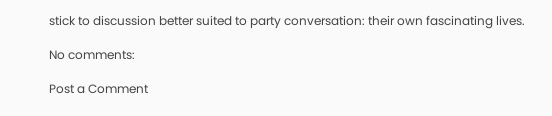stick to discussion better suited to party conversation: their own fascinating lives.

No comments:

Post a Comment